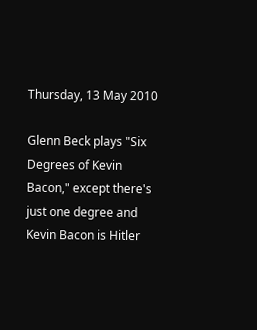Thursday, 13 May 2010

Glenn Beck plays "Six Degrees of Kevin Bacon," except there's just one degree and Kevin Bacon is Hitler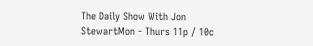The Daily Show With Jon StewartMon - Thurs 11p / 10c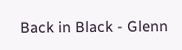Back in Black - Glenn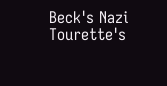Beck's Nazi Tourette's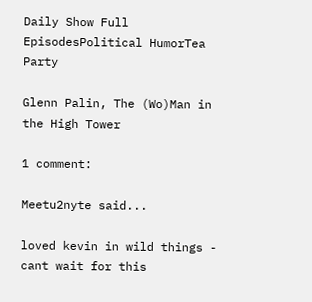Daily Show Full EpisodesPolitical HumorTea Party

Glenn Palin, The (Wo)Man in the High Tower

1 comment:

Meetu2nyte said...

loved kevin in wild things - cant wait for this